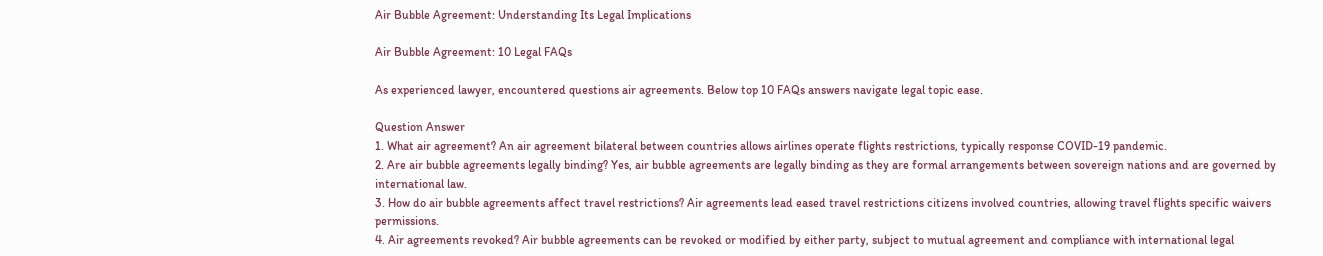Air Bubble Agreement: Understanding Its Legal Implications

Air Bubble Agreement: 10 Legal FAQs

As experienced lawyer, encountered questions air agreements. Below top 10 FAQs answers navigate legal topic ease.

Question Answer
1. What air agreement? An air agreement bilateral between countries allows airlines operate flights restrictions, typically response COVID-19 pandemic.
2. Are air bubble agreements legally binding? Yes, air bubble agreements are legally binding as they are formal arrangements between sovereign nations and are governed by international law.
3. How do air bubble agreements affect travel restrictions? Air agreements lead eased travel restrictions citizens involved countries, allowing travel flights specific waivers permissions.
4. Air agreements revoked? Air bubble agreements can be revoked or modified by either party, subject to mutual agreement and compliance with international legal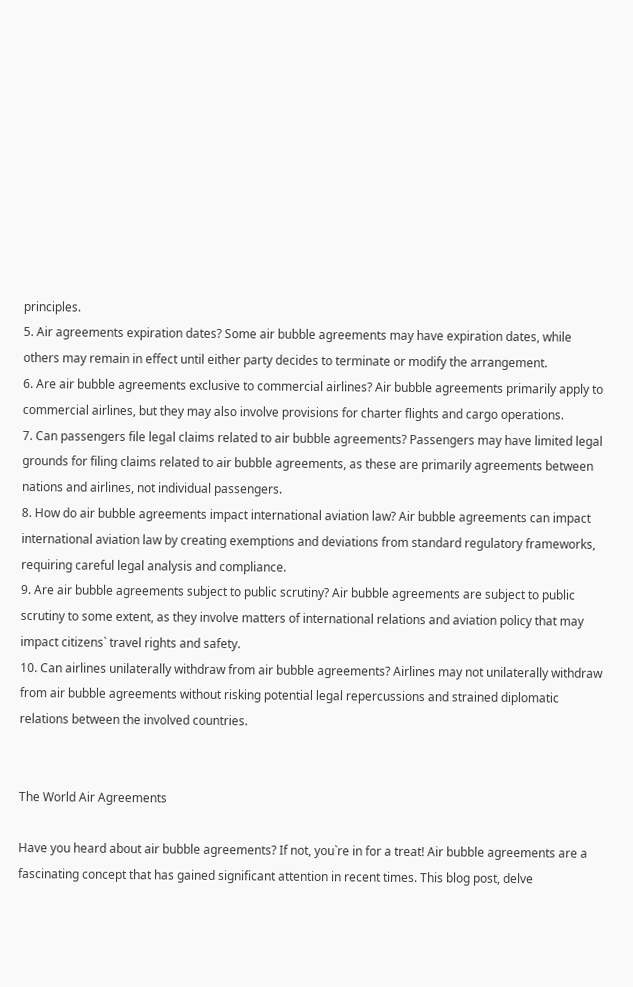principles.
5. Air agreements expiration dates? Some air bubble agreements may have expiration dates, while others may remain in effect until either party decides to terminate or modify the arrangement.
6. Are air bubble agreements exclusive to commercial airlines? Air bubble agreements primarily apply to commercial airlines, but they may also involve provisions for charter flights and cargo operations.
7. Can passengers file legal claims related to air bubble agreements? Passengers may have limited legal grounds for filing claims related to air bubble agreements, as these are primarily agreements between nations and airlines, not individual passengers.
8. How do air bubble agreements impact international aviation law? Air bubble agreements can impact international aviation law by creating exemptions and deviations from standard regulatory frameworks, requiring careful legal analysis and compliance.
9. Are air bubble agreements subject to public scrutiny? Air bubble agreements are subject to public scrutiny to some extent, as they involve matters of international relations and aviation policy that may impact citizens` travel rights and safety.
10. Can airlines unilaterally withdraw from air bubble agreements? Airlines may not unilaterally withdraw from air bubble agreements without risking potential legal repercussions and strained diplomatic relations between the involved countries.


The World Air Agreements

Have you heard about air bubble agreements? If not, you`re in for a treat! Air bubble agreements are a fascinating concept that has gained significant attention in recent times. This blog post, delve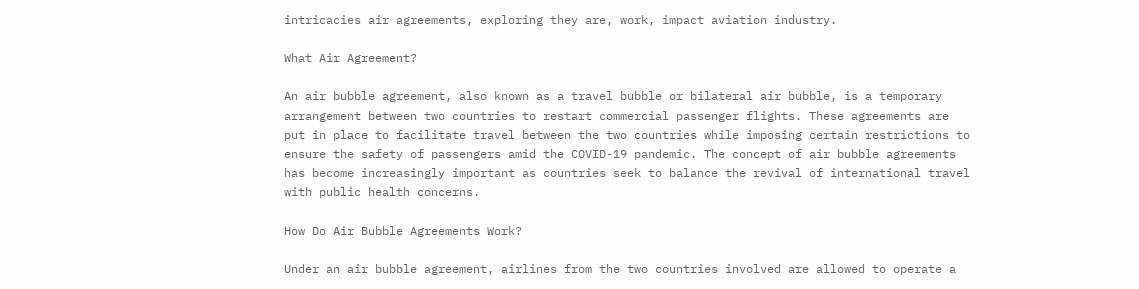intricacies air agreements, exploring they are, work, impact aviation industry.

What Air Agreement?

An air bubble agreement, also known as a travel bubble or bilateral air bubble, is a temporary arrangement between two countries to restart commercial passenger flights. These agreements are put in place to facilitate travel between the two countries while imposing certain restrictions to ensure the safety of passengers amid the COVID-19 pandemic. The concept of air bubble agreements has become increasingly important as countries seek to balance the revival of international travel with public health concerns.

How Do Air Bubble Agreements Work?

Under an air bubble agreement, airlines from the two countries involved are allowed to operate a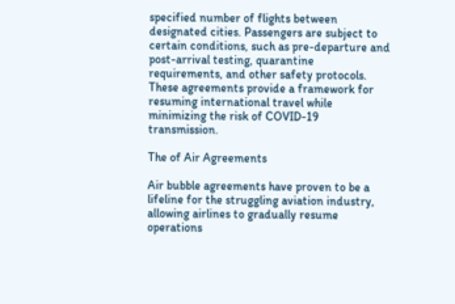specified number of flights between designated cities. Passengers are subject to certain conditions, such as pre-departure and post-arrival testing, quarantine requirements, and other safety protocols. These agreements provide a framework for resuming international travel while minimizing the risk of COVID-19 transmission.

The of Air Agreements

Air bubble agreements have proven to be a lifeline for the struggling aviation industry, allowing airlines to gradually resume operations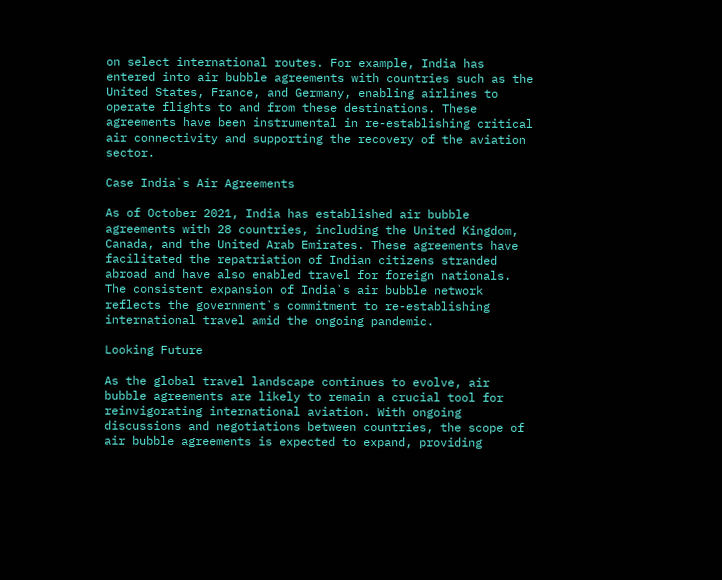on select international routes. For example, India has entered into air bubble agreements with countries such as the United States, France, and Germany, enabling airlines to operate flights to and from these destinations. These agreements have been instrumental in re-establishing critical air connectivity and supporting the recovery of the aviation sector.

Case India`s Air Agreements

As of October 2021, India has established air bubble agreements with 28 countries, including the United Kingdom, Canada, and the United Arab Emirates. These agreements have facilitated the repatriation of Indian citizens stranded abroad and have also enabled travel for foreign nationals. The consistent expansion of India`s air bubble network reflects the government`s commitment to re-establishing international travel amid the ongoing pandemic.

Looking Future

As the global travel landscape continues to evolve, air bubble agreements are likely to remain a crucial tool for reinvigorating international aviation. With ongoing discussions and negotiations between countries, the scope of air bubble agreements is expected to expand, providing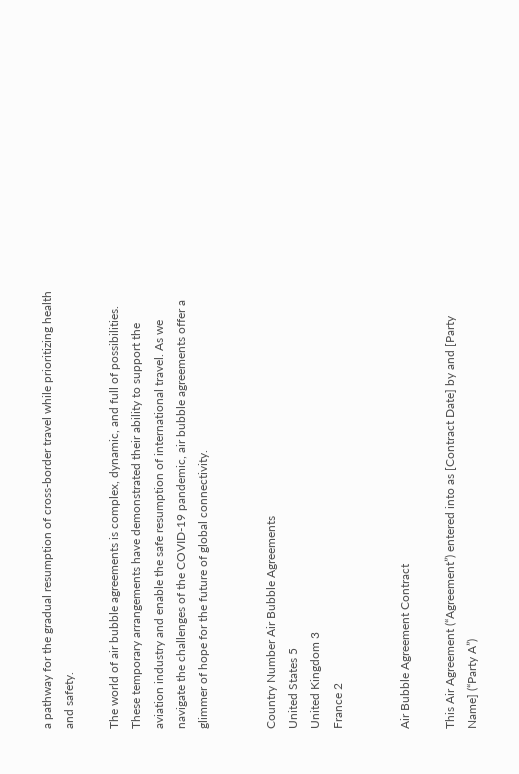a pathway for the gradual resumption of cross-border travel while prioritizing health and safety.

The world of air bubble agreements is complex, dynamic, and full of possibilities. These temporary arrangements have demonstrated their ability to support the aviation industry and enable the safe resumption of international travel. As we navigate the challenges of the COVID-19 pandemic, air bubble agreements offer a glimmer of hope for the future of global connectivity.


Country Number Air Bubble Agreements
United States 5
United Kingdom 3
France 2


Air Bubble Agreement Contract

This Air Agreement (“Agreement”) entered into as [Contract Date] by and [Party Name] (“Party A”)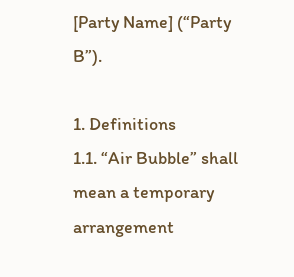[Party Name] (“Party B”).

1. Definitions
1.1. “Air Bubble” shall mean a temporary arrangement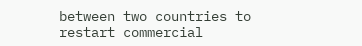between two countries to restart commercial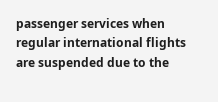passenger services when regular international flights are suspended due to the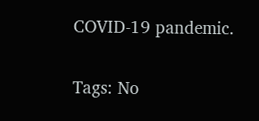COVID-19 pandemic.

Tags: No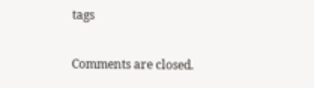tags

Comments are closed.